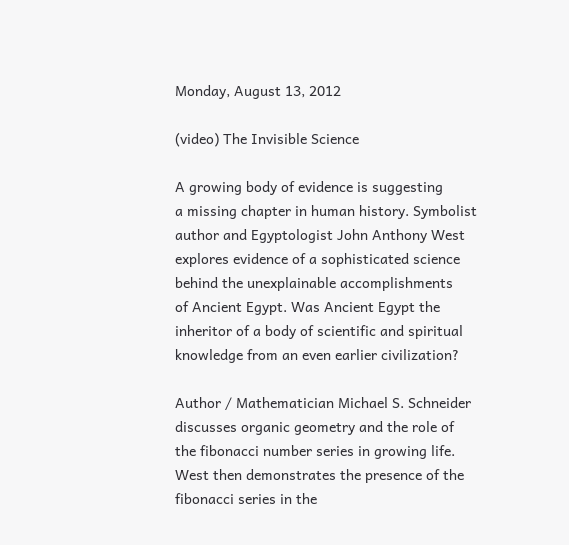Monday, August 13, 2012

(video) The Invisible Science

A growing body of evidence is suggesting
a missing chapter in human history. Symbolist
author and Egyptologist John Anthony West
explores evidence of a sophisticated science
behind the unexplainable accomplishments
of Ancient Egypt. Was Ancient Egypt the
inheritor of a body of scientific and spiritual
knowledge from an even earlier civilization?

Author / Mathematician Michael S. Schneider
discusses organic geometry and the role of
the fibonacci number series in growing life.
West then demonstrates the presence of the
fibonacci series in the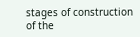stages of construction
of the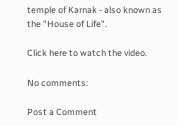temple of Karnak - also known as
the "House of Life".

Click here to watch the video.

No comments:

Post a Comment